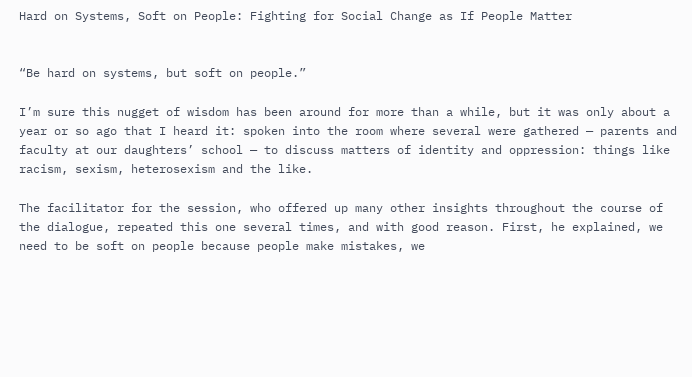Hard on Systems, Soft on People: Fighting for Social Change as If People Matter


“Be hard on systems, but soft on people.”

I’m sure this nugget of wisdom has been around for more than a while, but it was only about a year or so ago that I heard it: spoken into the room where several were gathered — parents and faculty at our daughters’ school — to discuss matters of identity and oppression: things like racism, sexism, heterosexism and the like.

The facilitator for the session, who offered up many other insights throughout the course of the dialogue, repeated this one several times, and with good reason. First, he explained, we need to be soft on people because people make mistakes, we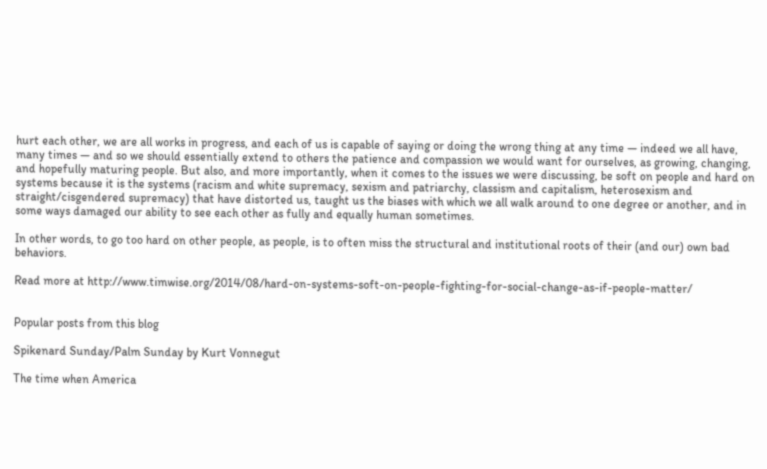hurt each other, we are all works in progress, and each of us is capable of saying or doing the wrong thing at any time — indeed we all have, many times — and so we should essentially extend to others the patience and compassion we would want for ourselves, as growing, changing, and hopefully maturing people. But also, and more importantly, when it comes to the issues we were discussing, be soft on people and hard on systems because it is the systems (racism and white supremacy, sexism and patriarchy, classism and capitalism, heterosexism and straight/cisgendered supremacy) that have distorted us, taught us the biases with which we all walk around to one degree or another, and in some ways damaged our ability to see each other as fully and equally human sometimes.

In other words, to go too hard on other people, as people, is to often miss the structural and institutional roots of their (and our) own bad behaviors.

Read more at http://www.timwise.org/2014/08/hard-on-systems-soft-on-people-fighting-for-social-change-as-if-people-matter/


Popular posts from this blog

Spikenard Sunday/Palm Sunday by Kurt Vonnegut

The time when America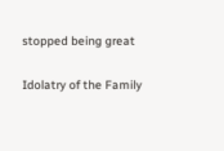stopped being great

Idolatry of the Family